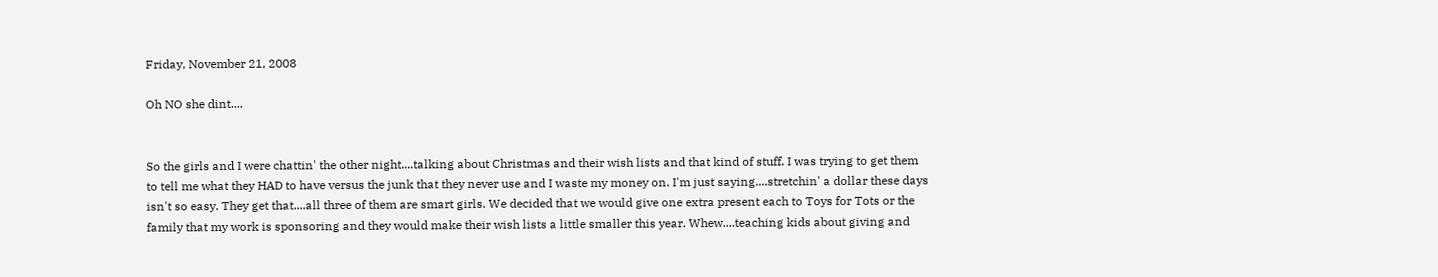Friday, November 21, 2008

Oh NO she dint....


So the girls and I were chattin' the other night....talking about Christmas and their wish lists and that kind of stuff. I was trying to get them to tell me what they HAD to have versus the junk that they never use and I waste my money on. I'm just saying....stretchin' a dollar these days isn't so easy. They get that....all three of them are smart girls. We decided that we would give one extra present each to Toys for Tots or the family that my work is sponsoring and they would make their wish lists a little smaller this year. Whew....teaching kids about giving and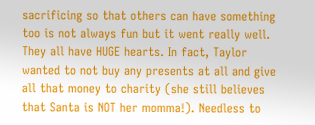sacrificing so that others can have something too is not always fun but it went really well. They all have HUGE hearts. In fact, Taylor wanted to not buy any presents at all and give all that money to charity (she still believes that Santa is NOT her momma!). Needless to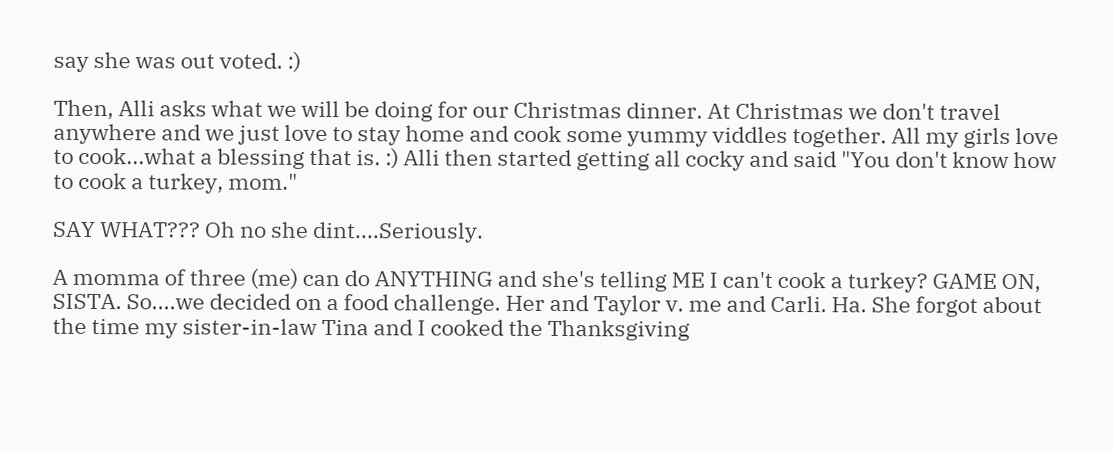say she was out voted. :)

Then, Alli asks what we will be doing for our Christmas dinner. At Christmas we don't travel anywhere and we just love to stay home and cook some yummy viddles together. All my girls love to cook...what a blessing that is. :) Alli then started getting all cocky and said "You don't know how to cook a turkey, mom."

SAY WHAT??? Oh no she dint....Seriously.

A momma of three (me) can do ANYTHING and she's telling ME I can't cook a turkey? GAME ON, SISTA. So....we decided on a food challenge. Her and Taylor v. me and Carli. Ha. She forgot about the time my sister-in-law Tina and I cooked the Thanksgiving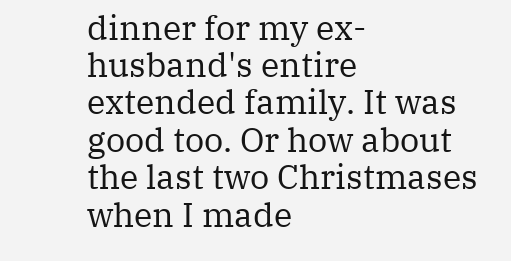dinner for my ex-husband's entire extended family. It was good too. Or how about the last two Christmases when I made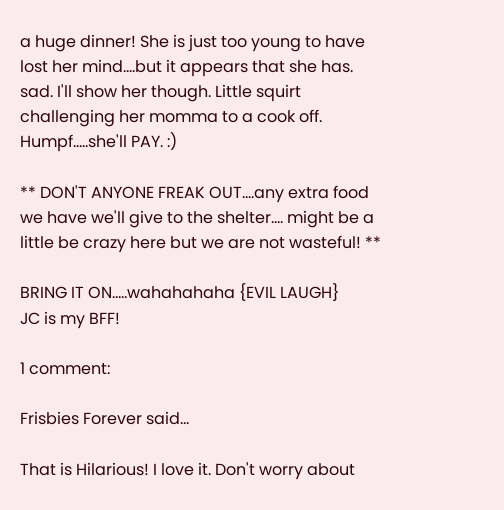a huge dinner! She is just too young to have lost her mind....but it appears that she has. sad. I'll show her though. Little squirt challenging her momma to a cook off. Humpf.....she'll PAY. :)

** DON'T ANYONE FREAK OUT....any extra food we have we'll give to the shelter.... might be a little be crazy here but we are not wasteful! **

BRING IT ON.....wahahahaha {EVIL LAUGH}
JC is my BFF!

1 comment:

Frisbies Forever said...

That is Hilarious! I love it. Don't worry about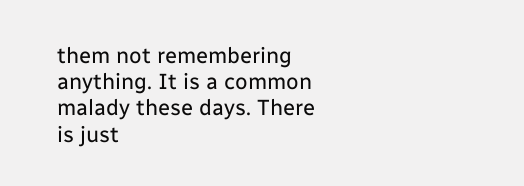them not remembering anything. It is a common malady these days. There is just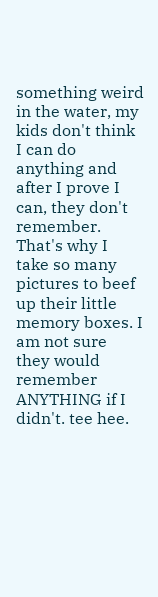something weird in the water, my kids don't think I can do anything and after I prove I can, they don't remember. That's why I take so many pictures to beef up their little memory boxes. I am not sure they would remember ANYTHING if I didn't. tee hee.